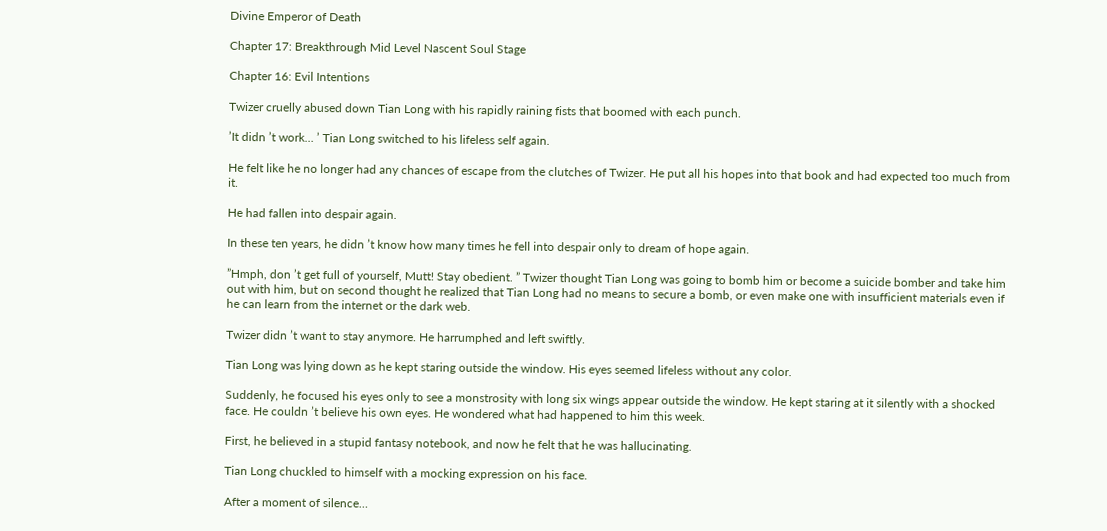Divine Emperor of Death

Chapter 17: Breakthrough Mid Level Nascent Soul Stage

Chapter 16: Evil Intentions

Twizer cruelly abused down Tian Long with his rapidly raining fists that boomed with each punch.

’It didn ’t work… ’ Tian Long switched to his lifeless self again.

He felt like he no longer had any chances of escape from the clutches of Twizer. He put all his hopes into that book and had expected too much from it.

He had fallen into despair again.

In these ten years, he didn ’t know how many times he fell into despair only to dream of hope again.

”Hmph, don ’t get full of yourself, Mutt! Stay obedient. ” Twizer thought Tian Long was going to bomb him or become a suicide bomber and take him out with him, but on second thought he realized that Tian Long had no means to secure a bomb, or even make one with insufficient materials even if he can learn from the internet or the dark web.

Twizer didn ’t want to stay anymore. He harrumphed and left swiftly.

Tian Long was lying down as he kept staring outside the window. His eyes seemed lifeless without any color.

Suddenly, he focused his eyes only to see a monstrosity with long six wings appear outside the window. He kept staring at it silently with a shocked face. He couldn ’t believe his own eyes. He wondered what had happened to him this week.

First, he believed in a stupid fantasy notebook, and now he felt that he was hallucinating.

Tian Long chuckled to himself with a mocking expression on his face.

After a moment of silence…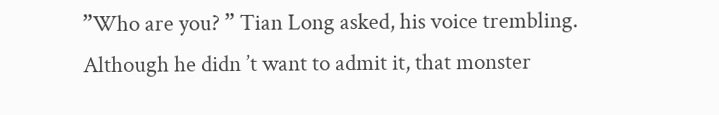”Who are you? ” Tian Long asked, his voice trembling. Although he didn ’t want to admit it, that monster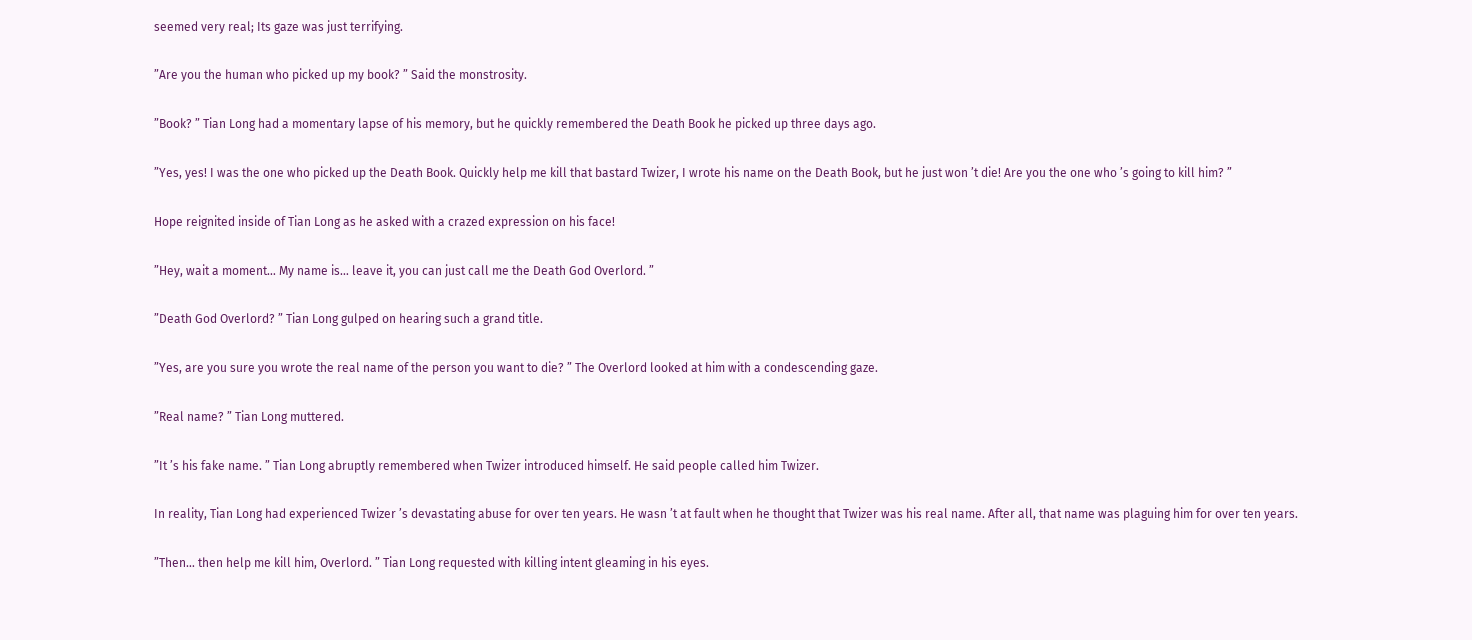seemed very real; Its gaze was just terrifying.

”Are you the human who picked up my book? ” Said the monstrosity.

”Book? ” Tian Long had a momentary lapse of his memory, but he quickly remembered the Death Book he picked up three days ago.

”Yes, yes! I was the one who picked up the Death Book. Quickly help me kill that bastard Twizer, I wrote his name on the Death Book, but he just won ’t die! Are you the one who ’s going to kill him? ”

Hope reignited inside of Tian Long as he asked with a crazed expression on his face!

”Hey, wait a moment… My name is… leave it, you can just call me the Death God Overlord. ”

”Death God Overlord? ” Tian Long gulped on hearing such a grand title.

”Yes, are you sure you wrote the real name of the person you want to die? ” The Overlord looked at him with a condescending gaze.

”Real name? ” Tian Long muttered.

”It ’s his fake name. ” Tian Long abruptly remembered when Twizer introduced himself. He said people called him Twizer.

In reality, Tian Long had experienced Twizer ’s devastating abuse for over ten years. He wasn ’t at fault when he thought that Twizer was his real name. After all, that name was plaguing him for over ten years.

”Then… then help me kill him, Overlord. ” Tian Long requested with killing intent gleaming in his eyes.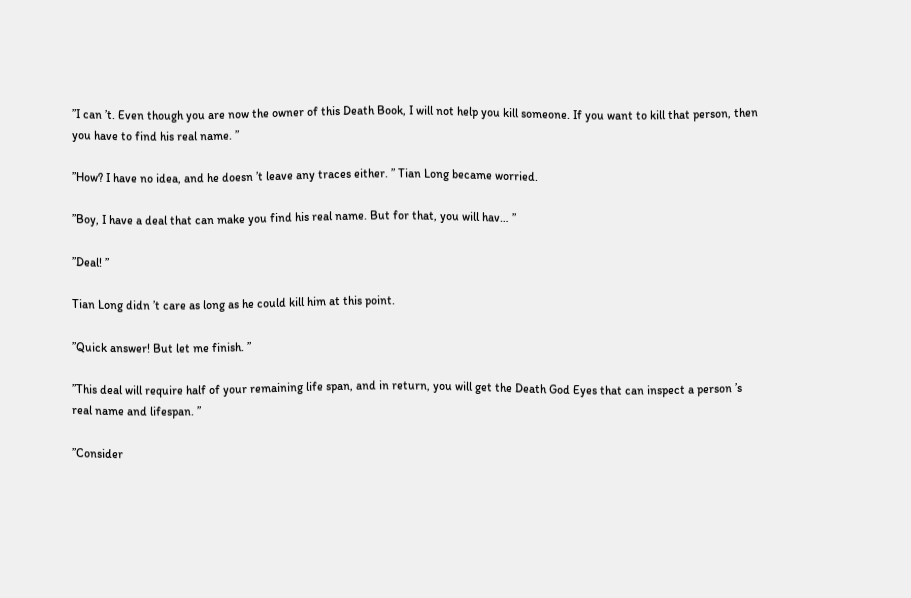”I can ’t. Even though you are now the owner of this Death Book, I will not help you kill someone. If you want to kill that person, then you have to find his real name. ”

”How? I have no idea, and he doesn ’t leave any traces either. ” Tian Long became worried.

”Boy, I have a deal that can make you find his real name. But for that, you will hav… ”

”Deal! ”

Tian Long didn ’t care as long as he could kill him at this point.

”Quick answer! But let me finish. ”

”This deal will require half of your remaining life span, and in return, you will get the Death God Eyes that can inspect a person ’s real name and lifespan. ”

”Consider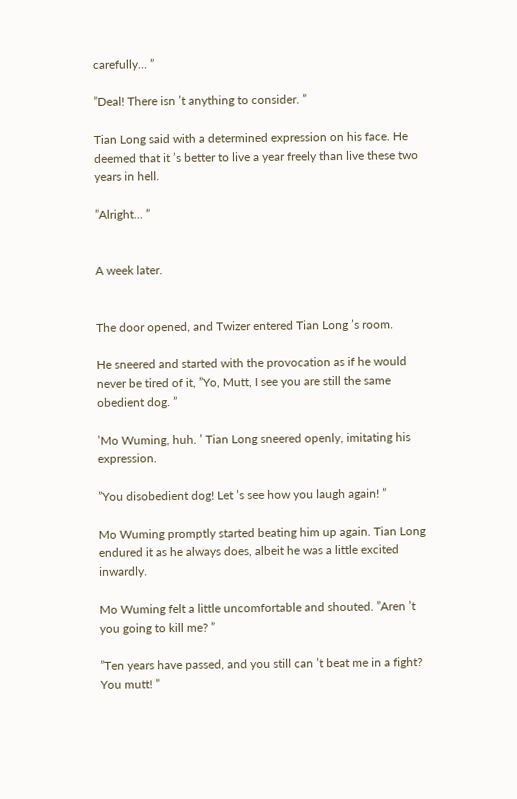carefully… ”

”Deal! There isn ’t anything to consider. ”

Tian Long said with a determined expression on his face. He deemed that it ’s better to live a year freely than live these two years in hell.

”Alright… ”


A week later.


The door opened, and Twizer entered Tian Long ’s room.

He sneered and started with the provocation as if he would never be tired of it, ”Yo, Mutt, I see you are still the same obedient dog. ”

’Mo Wuming, huh. ’ Tian Long sneered openly, imitating his expression.

”You disobedient dog! Let ’s see how you laugh again! ”

Mo Wuming promptly started beating him up again. Tian Long endured it as he always does, albeit he was a little excited inwardly.

Mo Wuming felt a little uncomfortable and shouted. ”Aren ’t you going to kill me? ”

”Ten years have passed, and you still can ’t beat me in a fight? You mutt! ”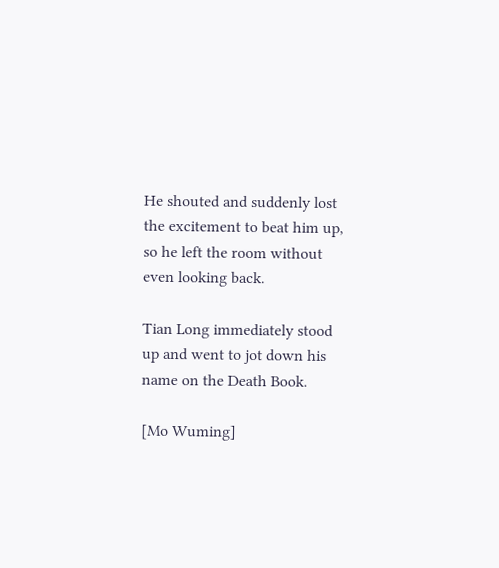He shouted and suddenly lost the excitement to beat him up, so he left the room without even looking back.

Tian Long immediately stood up and went to jot down his name on the Death Book.

[Mo Wuming]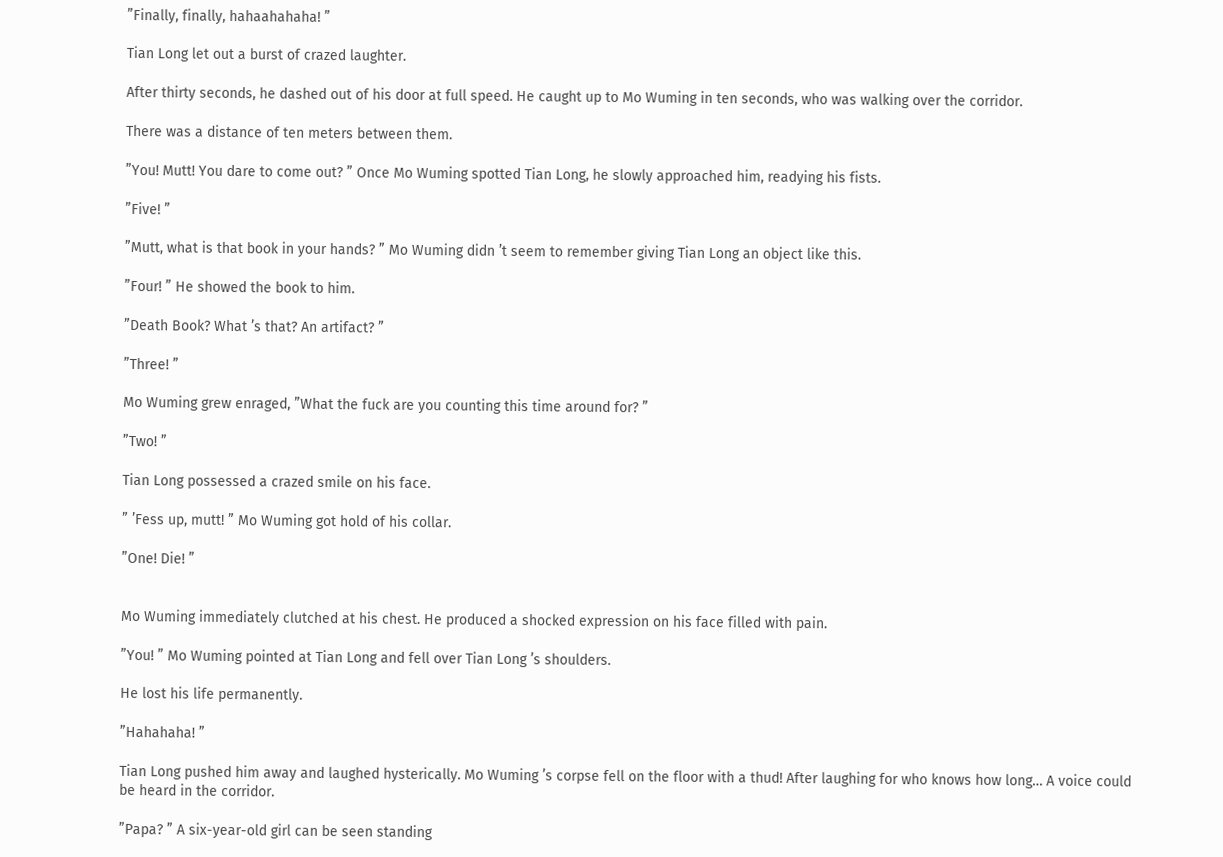”Finally, finally, hahaahahaha! ”

Tian Long let out a burst of crazed laughter.

After thirty seconds, he dashed out of his door at full speed. He caught up to Mo Wuming in ten seconds, who was walking over the corridor.

There was a distance of ten meters between them.

”You! Mutt! You dare to come out? ” Once Mo Wuming spotted Tian Long, he slowly approached him, readying his fists.

”Five! ”

”Mutt, what is that book in your hands? ” Mo Wuming didn ’t seem to remember giving Tian Long an object like this.

”Four! ” He showed the book to him.

”Death Book? What ’s that? An artifact? ”

”Three! ”

Mo Wuming grew enraged, ”What the fuck are you counting this time around for? ”

”Two! ”

Tian Long possessed a crazed smile on his face.

” ’Fess up, mutt! ” Mo Wuming got hold of his collar.

”One! Die! ”


Mo Wuming immediately clutched at his chest. He produced a shocked expression on his face filled with pain.

”You! ” Mo Wuming pointed at Tian Long and fell over Tian Long ’s shoulders.

He lost his life permanently.

”Hahahaha! ”

Tian Long pushed him away and laughed hysterically. Mo Wuming ’s corpse fell on the floor with a thud! After laughing for who knows how long… A voice could be heard in the corridor.

”Papa? ” A six-year-old girl can be seen standing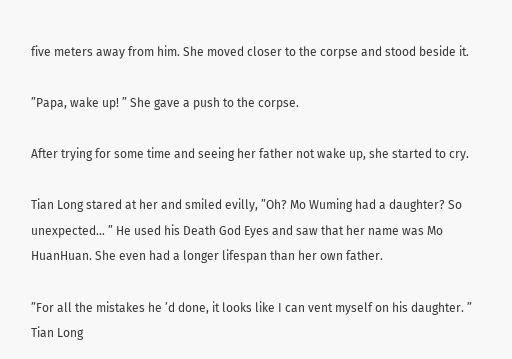five meters away from him. She moved closer to the corpse and stood beside it.

”Papa, wake up! ” She gave a push to the corpse.

After trying for some time and seeing her father not wake up, she started to cry.

Tian Long stared at her and smiled evilly, ”Oh? Mo Wuming had a daughter? So unexpected… ” He used his Death God Eyes and saw that her name was Mo HuanHuan. She even had a longer lifespan than her own father.

”For all the mistakes he ’d done, it looks like I can vent myself on his daughter. ” Tian Long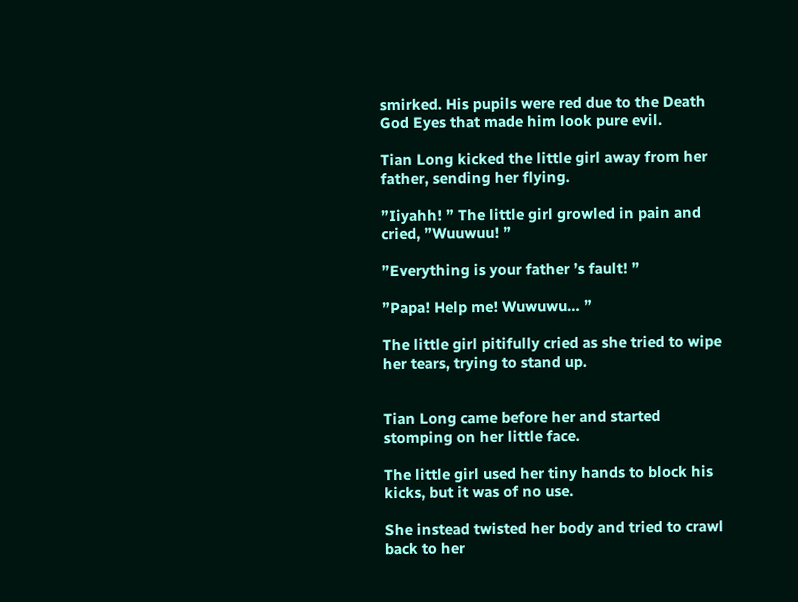smirked. His pupils were red due to the Death God Eyes that made him look pure evil.

Tian Long kicked the little girl away from her father, sending her flying.

”Iiyahh! ” The little girl growled in pain and cried, ”Wuuwuu! ”

”Everything is your father ’s fault! ”

”Papa! Help me! Wuwuwu… ”

The little girl pitifully cried as she tried to wipe her tears, trying to stand up.


Tian Long came before her and started stomping on her little face.

The little girl used her tiny hands to block his kicks, but it was of no use.

She instead twisted her body and tried to crawl back to her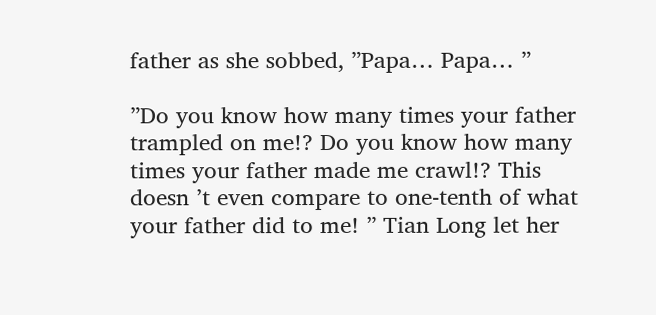father as she sobbed, ”Papa… Papa… ”

”Do you know how many times your father trampled on me!? Do you know how many times your father made me crawl!? This doesn ’t even compare to one-tenth of what your father did to me! ” Tian Long let her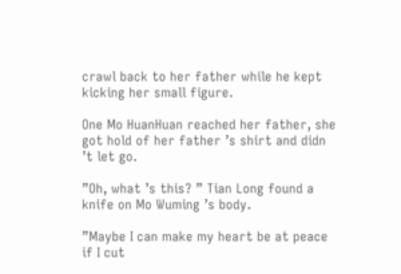crawl back to her father while he kept kicking her small figure.

One Mo HuanHuan reached her father, she got hold of her father ’s shirt and didn ’t let go.

”Oh, what ’s this? ” Tian Long found a knife on Mo Wuming ’s body.

”Maybe I can make my heart be at peace if I cut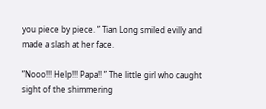you piece by piece. ” Tian Long smiled evilly and made a slash at her face.

”Nooo!!! Help!!! Papa!! ” The little girl who caught sight of the shimmering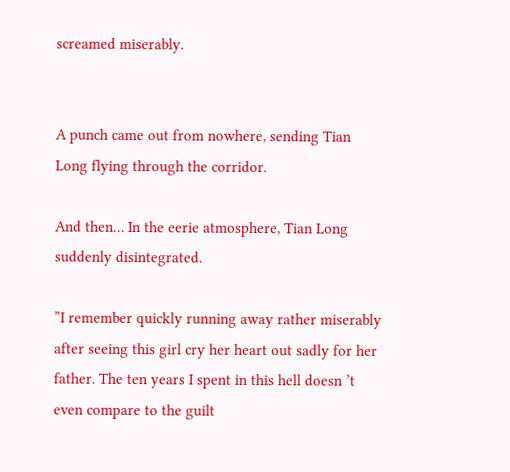screamed miserably.


A punch came out from nowhere, sending Tian Long flying through the corridor.

And then… In the eerie atmosphere, Tian Long suddenly disintegrated.

”I remember quickly running away rather miserably after seeing this girl cry her heart out sadly for her father. The ten years I spent in this hell doesn ’t even compare to the guilt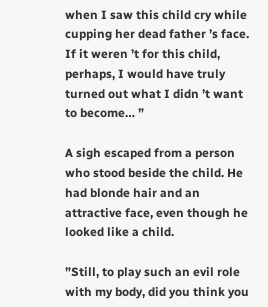when I saw this child cry while cupping her dead father ’s face. If it weren ’t for this child, perhaps, I would have truly turned out what I didn ’t want to become… ”

A sigh escaped from a person who stood beside the child. He had blonde hair and an attractive face, even though he looked like a child.

”Still, to play such an evil role with my body, did you think you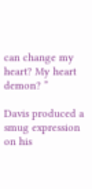can change my heart? My heart demon? ”

Davis produced a smug expression on his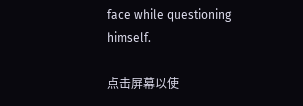face while questioning himself.

点击屏幕以使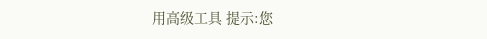用高级工具 提示:您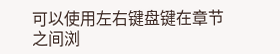可以使用左右键盘键在章节之间浏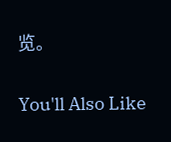览。

You'll Also Like